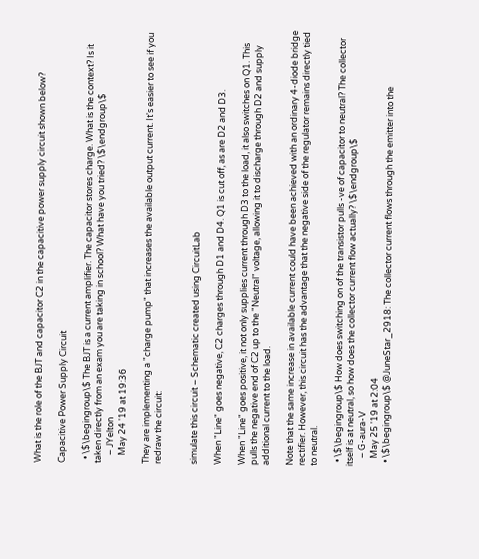What is the role of the BJT and capacitor C2 in the capacitive power supply circuit shown below?

Capacitive Power Supply Circuit

  • \$\begingroup\$ The BJT is a current amplifier. The capacitor stores charge. What is the context? Is it taken directly from an exam you are taking in school? What have you tried? \$\endgroup\$
    – JYelton
    May 24 '19 at 19:36

They are implementing a "charge pump" that increases the available output current. It's easier to see if you redraw the circuit:


simulate this circuit – Schematic created using CircuitLab

When "Line" goes negative, C2 charges through D1 and D4. Q1 is cut off, as are D2 and D3.

When "Line" goes positive, it not only supplies current through D3 to the load, it also switches on Q1. This pulls the negative end of C2 up to the "Neutral" voltage, allowing it to discharge through D2 and supply additional current to the load.

Note that the same increase in available current could have been achieved with an ordinary 4-diode bridge rectifier. However, this circuit has the advantage that the negative side of the regulator remains directly tied to neutral.

  • \$\begingroup\$ How does switching on of the transistor pulls -ve of capacitor to neutral? The collector itself is at neutral, so how does the collector current flow actually? \$\endgroup\$
    – G-aura-V
    May 25 '19 at 2:04
  • \$\begingroup\$ @JuneStar_2918: The collector current flows through the emitter into the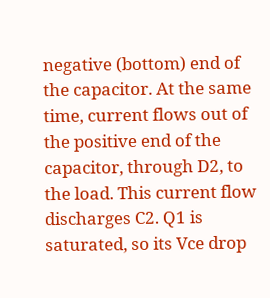negative (bottom) end of the capacitor. At the same time, current flows out of the positive end of the capacitor, through D2, to the load. This current flow discharges C2. Q1 is saturated, so its Vce drop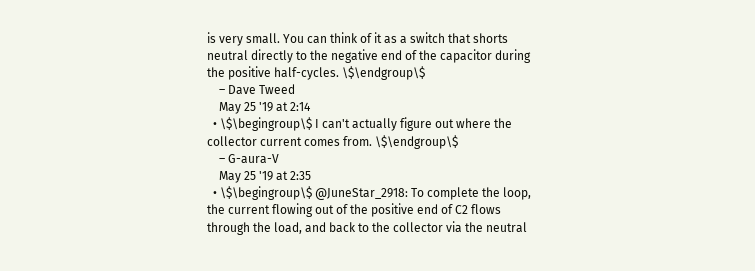is very small. You can think of it as a switch that shorts neutral directly to the negative end of the capacitor during the positive half-cycles. \$\endgroup\$
    – Dave Tweed
    May 25 '19 at 2:14
  • \$\begingroup\$ I can't actually figure out where the collector current comes from. \$\endgroup\$
    – G-aura-V
    May 25 '19 at 2:35
  • \$\begingroup\$ @JuneStar_2918: To complete the loop, the current flowing out of the positive end of C2 flows through the load, and back to the collector via the neutral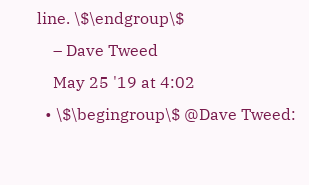line. \$\endgroup\$
    – Dave Tweed
    May 25 '19 at 4:02
  • \$\begingroup\$ @Dave Tweed: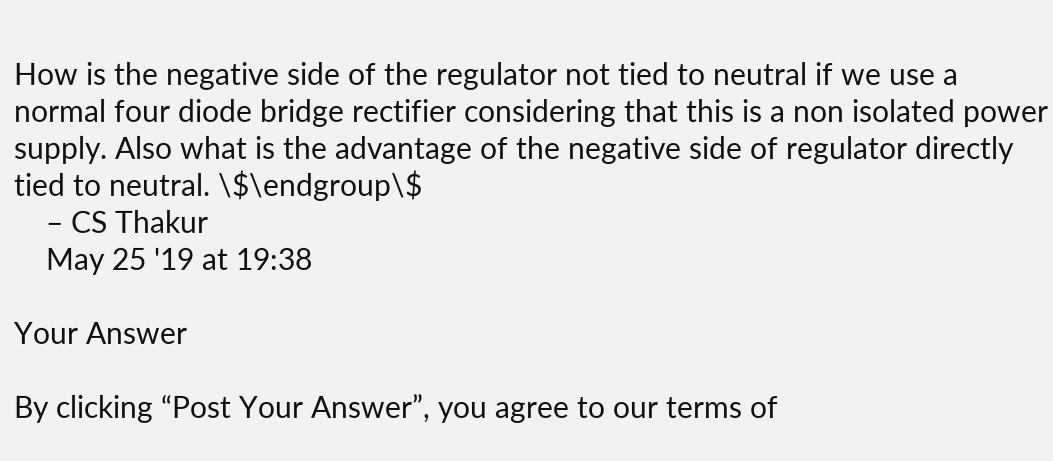How is the negative side of the regulator not tied to neutral if we use a normal four diode bridge rectifier considering that this is a non isolated power supply. Also what is the advantage of the negative side of regulator directly tied to neutral. \$\endgroup\$
    – CS Thakur
    May 25 '19 at 19:38

Your Answer

By clicking “Post Your Answer”, you agree to our terms of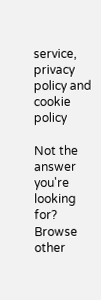service, privacy policy and cookie policy

Not the answer you're looking for? Browse other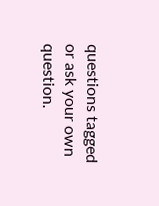questions tagged or ask your own question.